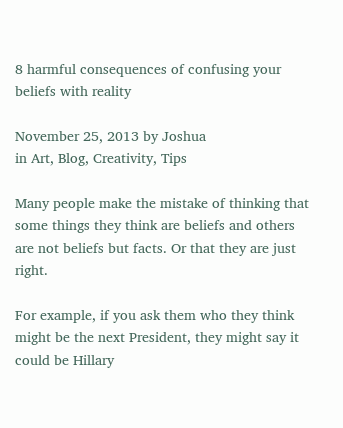8 harmful consequences of confusing your beliefs with reality

November 25, 2013 by Joshua
in Art, Blog, Creativity, Tips

Many people make the mistake of thinking that some things they think are beliefs and others are not beliefs but facts. Or that they are just right.

For example, if you ask them who they think might be the next President, they might say it could be Hillary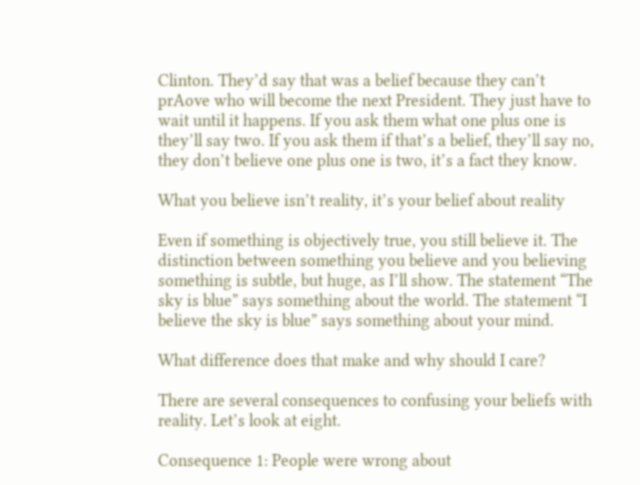Clinton. They’d say that was a belief because they can’t prAove who will become the next President. They just have to wait until it happens. If you ask them what one plus one is they’ll say two. If you ask them if that’s a belief, they’ll say no, they don’t believe one plus one is two, it’s a fact they know.

What you believe isn’t reality, it’s your belief about reality

Even if something is objectively true, you still believe it. The distinction between something you believe and you believing something is subtle, but huge, as I’ll show. The statement “The sky is blue” says something about the world. The statement “I believe the sky is blue” says something about your mind.

What difference does that make and why should I care?

There are several consequences to confusing your beliefs with reality. Let’s look at eight.

Consequence 1: People were wrong about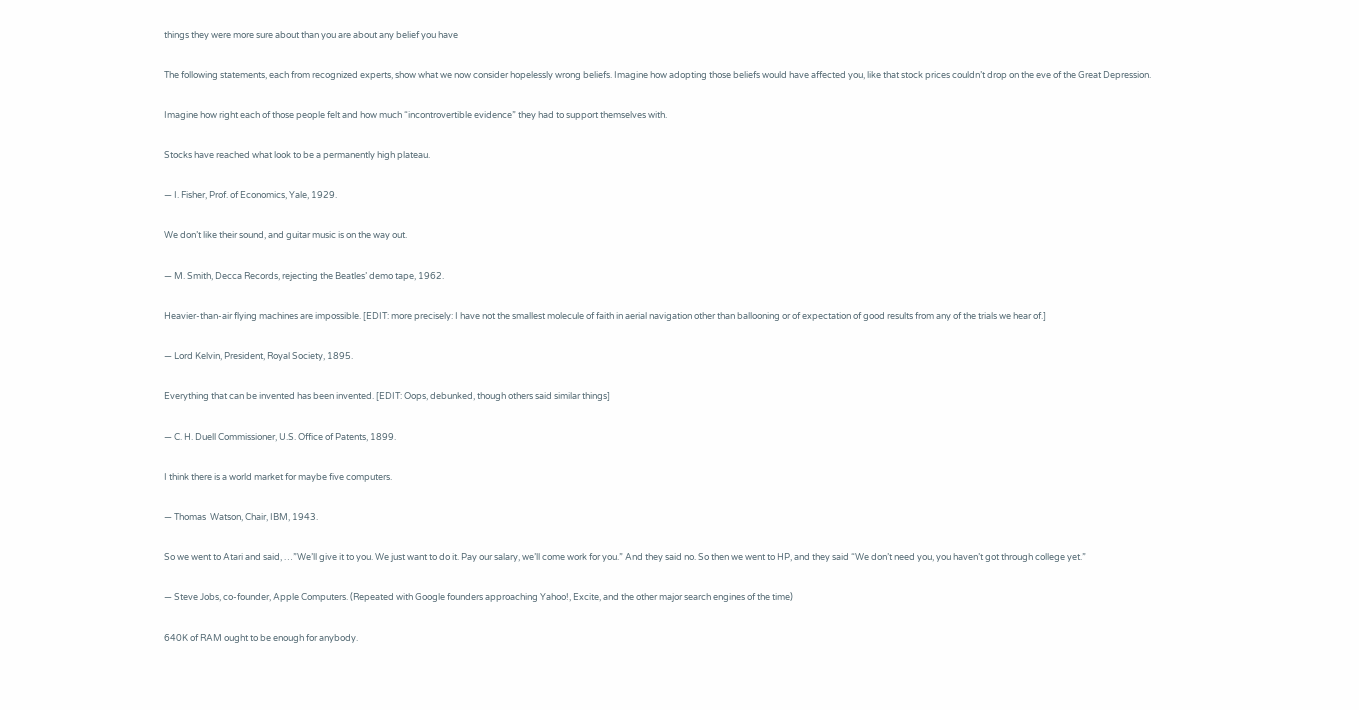things they were more sure about than you are about any belief you have

The following statements, each from recognized experts, show what we now consider hopelessly wrong beliefs. Imagine how adopting those beliefs would have affected you, like that stock prices couldn’t drop on the eve of the Great Depression.

Imagine how right each of those people felt and how much “incontrovertible evidence” they had to support themselves with.

Stocks have reached what look to be a permanently high plateau.

— I. Fisher, Prof. of Economics, Yale, 1929.

We don’t like their sound, and guitar music is on the way out.

— M. Smith, Decca Records, rejecting the Beatles’ demo tape, 1962.

Heavier-than-air flying machines are impossible. [EDIT: more precisely: I have not the smallest molecule of faith in aerial navigation other than ballooning or of expectation of good results from any of the trials we hear of.]

— Lord Kelvin, President, Royal Society, 1895.

Everything that can be invented has been invented. [EDIT: Oops, debunked, though others said similar things]

— C. H. Duell Commissioner, U.S. Office of Patents, 1899.

I think there is a world market for maybe five computers.

— Thomas  Watson, Chair, IBM, 1943.

So we went to Atari and said, …”We’ll give it to you. We just want to do it. Pay our salary, we’ll come work for you.” And they said no. So then we went to HP, and they said “We don’t need you, you haven’t got through college yet.”

— Steve Jobs, co-founder, Apple Computers. (Repeated with Google founders approaching Yahoo!, Excite, and the other major search engines of the time)

640K of RAM ought to be enough for anybody.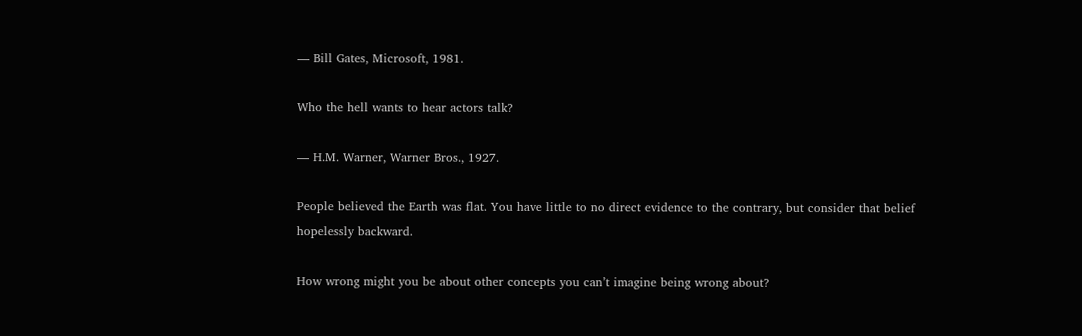— Bill Gates, Microsoft, 1981.

Who the hell wants to hear actors talk?

— H.M. Warner, Warner Bros., 1927.

People believed the Earth was flat. You have little to no direct evidence to the contrary, but consider that belief hopelessly backward.

How wrong might you be about other concepts you can’t imagine being wrong about?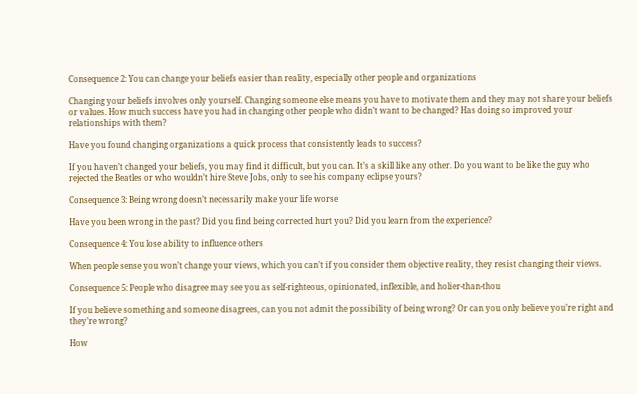Consequence 2: You can change your beliefs easier than reality, especially other people and organizations

Changing your beliefs involves only yourself. Changing someone else means you have to motivate them and they may not share your beliefs or values. How much success have you had in changing other people who didn’t want to be changed? Has doing so improved your relationships with them?

Have you found changing organizations a quick process that consistently leads to success?

If you haven’t changed your beliefs, you may find it difficult, but you can. It’s a skill like any other. Do you want to be like the guy who rejected the Beatles or who wouldn’t hire Steve Jobs, only to see his company eclipse yours?

Consequence 3: Being wrong doesn’t necessarily make your life worse

Have you been wrong in the past? Did you find being corrected hurt you? Did you learn from the experience?

Consequence 4: You lose ability to influence others

When people sense you won’t change your views, which you can’t if you consider them objective reality, they resist changing their views.

Consequence 5: People who disagree may see you as self-righteous, opinionated, inflexible, and holier-than-thou

If you believe something and someone disagrees, can you not admit the possibility of being wrong? Or can you only believe you’re right and they’re wrong?

How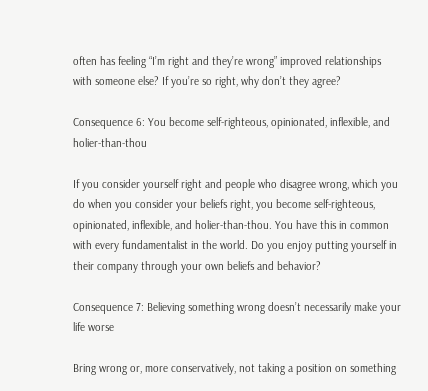often has feeling “I’m right and they’re wrong” improved relationships with someone else? If you’re so right, why don’t they agree?

Consequence 6: You become self-righteous, opinionated, inflexible, and holier-than-thou

If you consider yourself right and people who disagree wrong, which you do when you consider your beliefs right, you become self-righteous, opinionated, inflexible, and holier-than-thou. You have this in common with every fundamentalist in the world. Do you enjoy putting yourself in their company through your own beliefs and behavior?

Consequence 7: Believing something wrong doesn’t necessarily make your life worse

Bring wrong or, more conservatively, not taking a position on something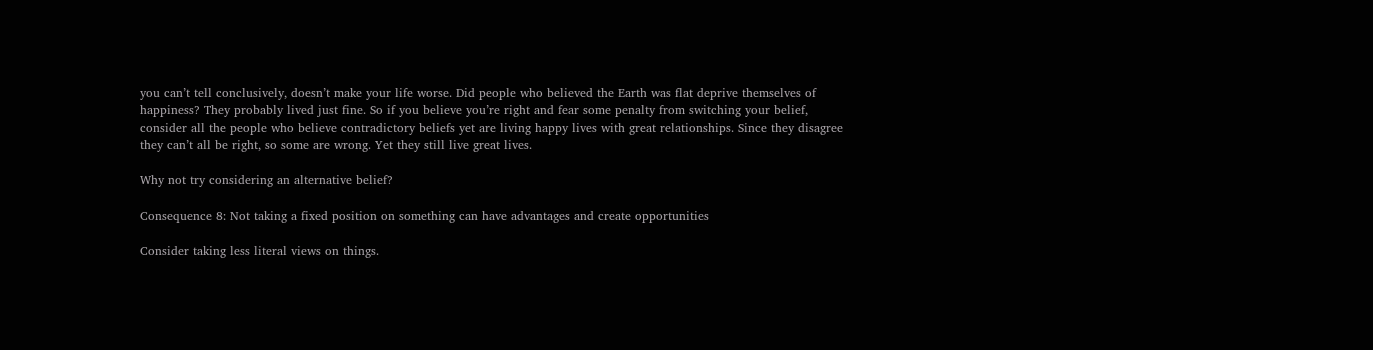you can’t tell conclusively, doesn’t make your life worse. Did people who believed the Earth was flat deprive themselves of happiness? They probably lived just fine. So if you believe you’re right and fear some penalty from switching your belief, consider all the people who believe contradictory beliefs yet are living happy lives with great relationships. Since they disagree they can’t all be right, so some are wrong. Yet they still live great lives.

Why not try considering an alternative belief?

Consequence 8: Not taking a fixed position on something can have advantages and create opportunities

Consider taking less literal views on things.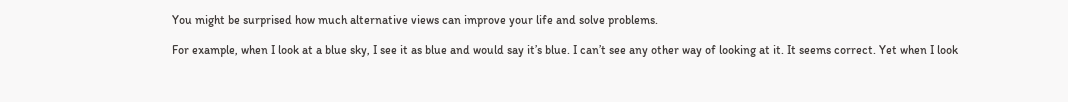You might be surprised how much alternative views can improve your life and solve problems.

For example, when I look at a blue sky, I see it as blue and would say it’s blue. I can’t see any other way of looking at it. It seems correct. Yet when I look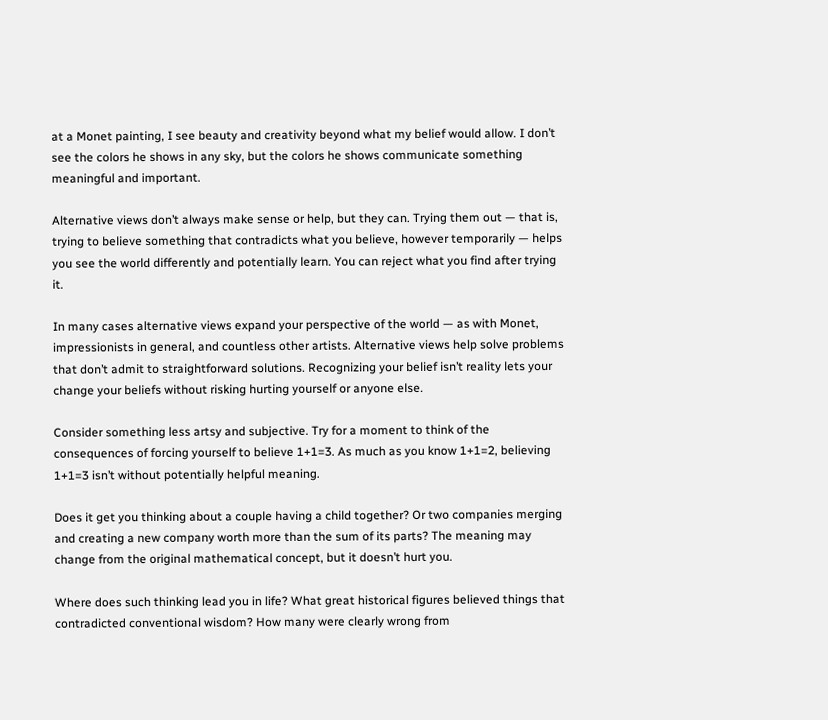at a Monet painting, I see beauty and creativity beyond what my belief would allow. I don’t see the colors he shows in any sky, but the colors he shows communicate something meaningful and important.

Alternative views don’t always make sense or help, but they can. Trying them out — that is, trying to believe something that contradicts what you believe, however temporarily — helps you see the world differently and potentially learn. You can reject what you find after trying it.

In many cases alternative views expand your perspective of the world — as with Monet, impressionists in general, and countless other artists. Alternative views help solve problems that don’t admit to straightforward solutions. Recognizing your belief isn’t reality lets your change your beliefs without risking hurting yourself or anyone else.

Consider something less artsy and subjective. Try for a moment to think of the consequences of forcing yourself to believe 1+1=3. As much as you know 1+1=2, believing 1+1=3 isn’t without potentially helpful meaning.

Does it get you thinking about a couple having a child together? Or two companies merging and creating a new company worth more than the sum of its parts? The meaning may change from the original mathematical concept, but it doesn’t hurt you.

Where does such thinking lead you in life? What great historical figures believed things that contradicted conventional wisdom? How many were clearly wrong from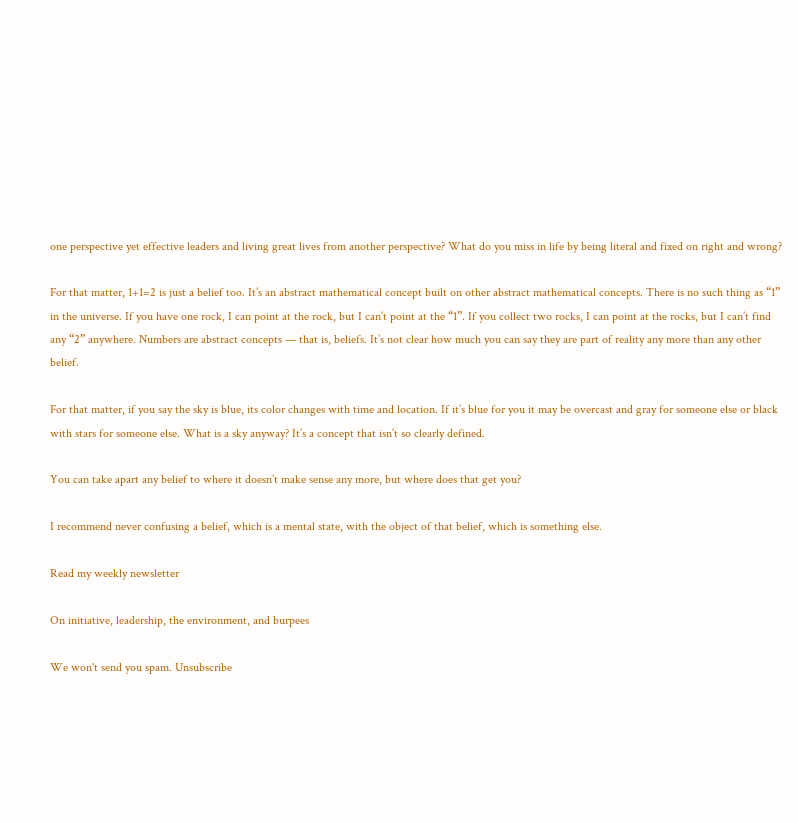one perspective yet effective leaders and living great lives from another perspective? What do you miss in life by being literal and fixed on right and wrong?

For that matter, 1+1=2 is just a belief too. It’s an abstract mathematical concept built on other abstract mathematical concepts. There is no such thing as “1” in the universe. If you have one rock, I can point at the rock, but I can’t point at the “1”. If you collect two rocks, I can point at the rocks, but I can’t find any “2” anywhere. Numbers are abstract concepts — that is, beliefs. It’s not clear how much you can say they are part of reality any more than any other belief.

For that matter, if you say the sky is blue, its color changes with time and location. If it’s blue for you it may be overcast and gray for someone else or black with stars for someone else. What is a sky anyway? It’s a concept that isn’t so clearly defined.

You can take apart any belief to where it doesn’t make sense any more, but where does that get you?

I recommend never confusing a belief, which is a mental state, with the object of that belief, which is something else.

Read my weekly newsletter

On initiative, leadership, the environment, and burpees

We won't send you spam. Unsubscribe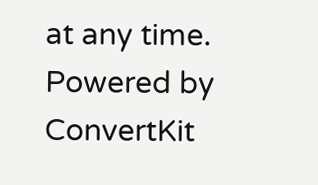at any time. Powered by ConvertKit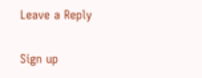Leave a Reply

Sign up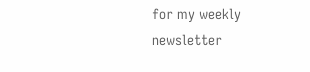for my weekly newsletter